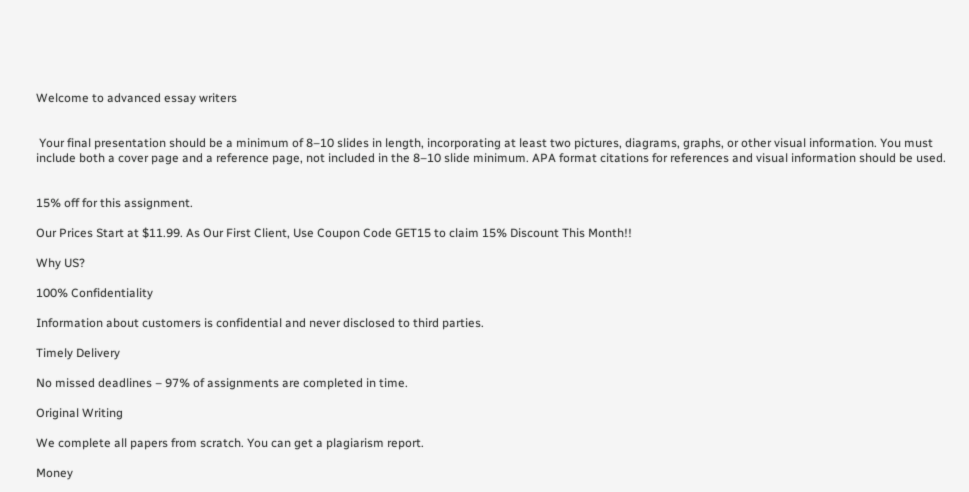Welcome to advanced essay writers


 Your final presentation should be a minimum of 8–10 slides in length, incorporating at least two pictures, diagrams, graphs, or other visual information. You must include both a cover page and a reference page, not included in the 8–10 slide minimum. APA format citations for references and visual information should be used.


15% off for this assignment.

Our Prices Start at $11.99. As Our First Client, Use Coupon Code GET15 to claim 15% Discount This Month!!

Why US?

100% Confidentiality

Information about customers is confidential and never disclosed to third parties.

Timely Delivery

No missed deadlines – 97% of assignments are completed in time.

Original Writing

We complete all papers from scratch. You can get a plagiarism report.

Money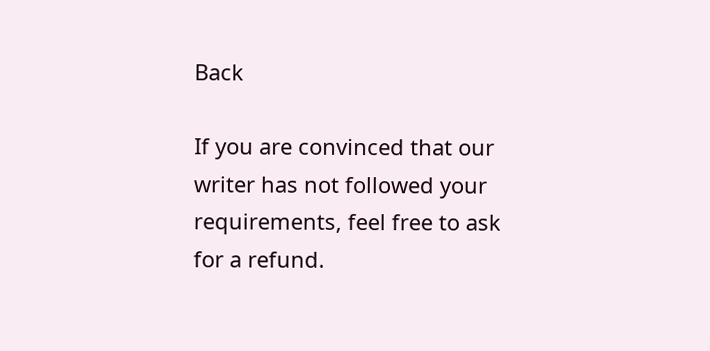Back

If you are convinced that our writer has not followed your requirements, feel free to ask for a refund.